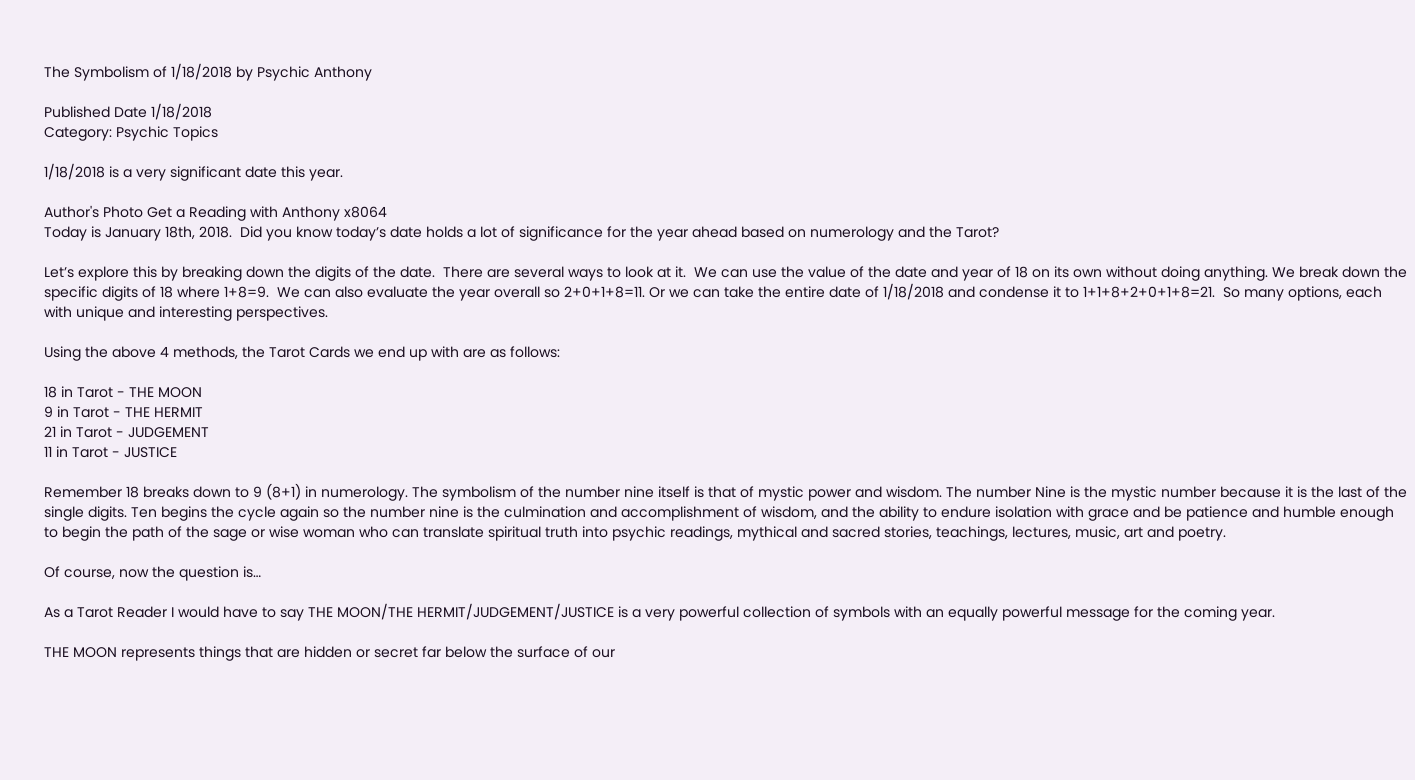The Symbolism of 1/18/2018 by Psychic Anthony

Published Date 1/18/2018
Category: Psychic Topics

1/18/2018 is a very significant date this year.

Author's Photo Get a Reading with Anthony x8064
Today is January 18th, 2018.  Did you know today’s date holds a lot of significance for the year ahead based on numerology and the Tarot?

Let’s explore this by breaking down the digits of the date.  There are several ways to look at it.  We can use the value of the date and year of 18 on its own without doing anything. We break down the specific digits of 18 where 1+8=9.  We can also evaluate the year overall so 2+0+1+8=11. Or we can take the entire date of 1/18/2018 and condense it to 1+1+8+2+0+1+8=21.  So many options, each with unique and interesting perspectives.

Using the above 4 methods, the Tarot Cards we end up with are as follows:

18 in Tarot - THE MOON
9 in Tarot - THE HERMIT
21 in Tarot - JUDGEMENT
11 in Tarot - JUSTICE

Remember 18 breaks down to 9 (8+1) in numerology. The symbolism of the number nine itself is that of mystic power and wisdom. The number Nine is the mystic number because it is the last of the single digits. Ten begins the cycle again so the number nine is the culmination and accomplishment of wisdom, and the ability to endure isolation with grace and be patience and humble enough to begin the path of the sage or wise woman who can translate spiritual truth into psychic readings, mythical and sacred stories, teachings, lectures, music, art and poetry.

Of course, now the question is…

As a Tarot Reader I would have to say THE MOON/THE HERMIT/JUDGEMENT/JUSTICE is a very powerful collection of symbols with an equally powerful message for the coming year.

THE MOON represents things that are hidden or secret far below the surface of our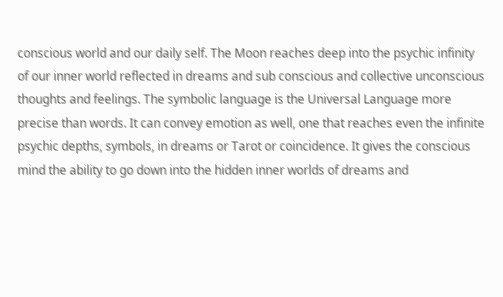conscious world and our daily self. The Moon reaches deep into the psychic infinity of our inner world reflected in dreams and sub conscious and collective unconscious thoughts and feelings. The symbolic language is the Universal Language more precise than words. It can convey emotion as well, one that reaches even the infinite psychic depths, symbols, in dreams or Tarot or coincidence. It gives the conscious mind the ability to go down into the hidden inner worlds of dreams and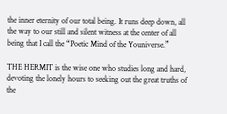the inner eternity of our total being. It runs deep down, all the way to our still and silent witness at the center of all being that I call the “Poetic Mind of the Youniverse.”

THE HERMIT is the wise one who studies long and hard, devoting the lonely hours to seeking out the great truths of the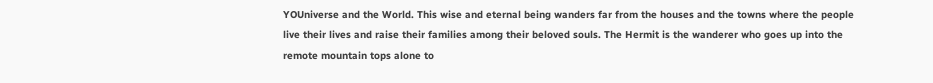YOUniverse and the World. This wise and eternal being wanders far from the houses and the towns where the people live their lives and raise their families among their beloved souls. The Hermit is the wanderer who goes up into the remote mountain tops alone to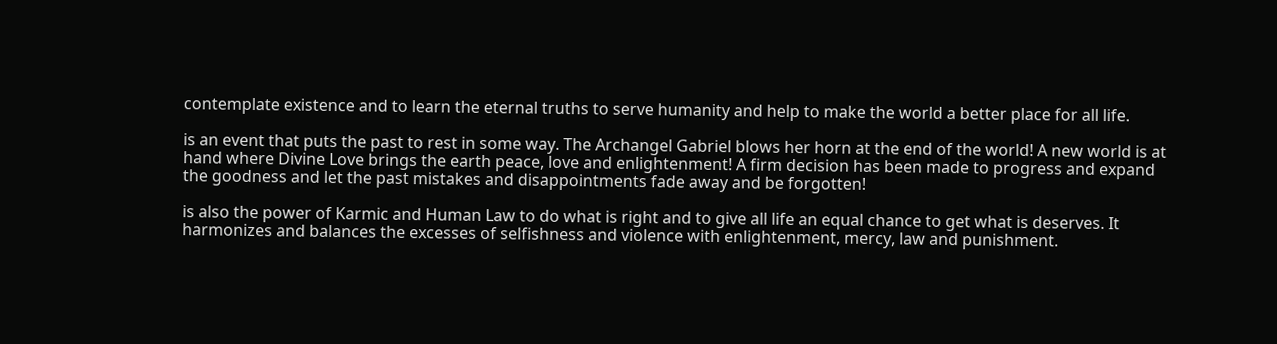contemplate existence and to learn the eternal truths to serve humanity and help to make the world a better place for all life.

is an event that puts the past to rest in some way. The Archangel Gabriel blows her horn at the end of the world! A new world is at hand where Divine Love brings the earth peace, love and enlightenment! A firm decision has been made to progress and expand the goodness and let the past mistakes and disappointments fade away and be forgotten!

is also the power of Karmic and Human Law to do what is right and to give all life an equal chance to get what is deserves. It harmonizes and balances the excesses of selfishness and violence with enlightenment, mercy, law and punishment.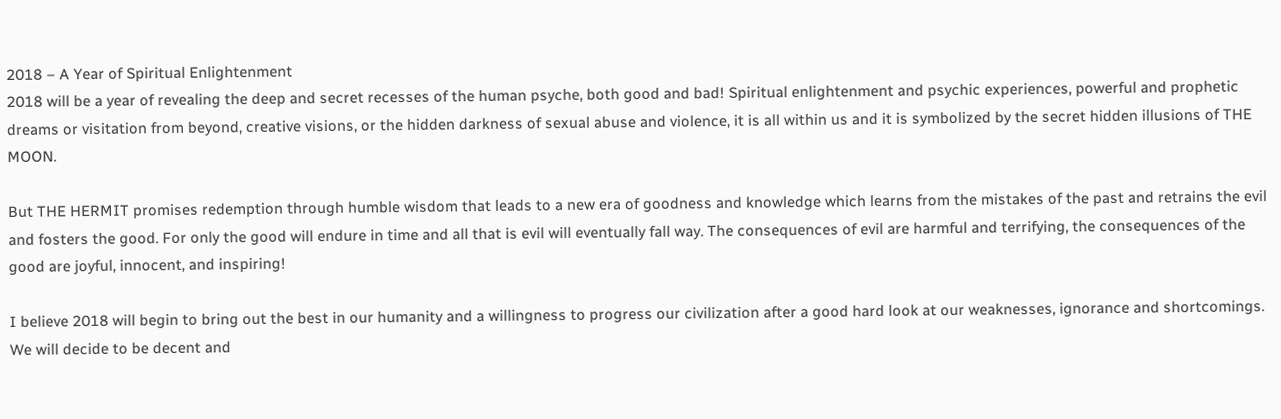2018 – A Year of Spiritual Enlightenment
2018 will be a year of revealing the deep and secret recesses of the human psyche, both good and bad! Spiritual enlightenment and psychic experiences, powerful and prophetic dreams or visitation from beyond, creative visions, or the hidden darkness of sexual abuse and violence, it is all within us and it is symbolized by the secret hidden illusions of THE MOON.

But THE HERMIT promises redemption through humble wisdom that leads to a new era of goodness and knowledge which learns from the mistakes of the past and retrains the evil and fosters the good. For only the good will endure in time and all that is evil will eventually fall way. The consequences of evil are harmful and terrifying, the consequences of the good are joyful, innocent, and inspiring!

I believe 2018 will begin to bring out the best in our humanity and a willingness to progress our civilization after a good hard look at our weaknesses, ignorance and shortcomings. We will decide to be decent and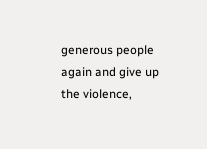generous people again and give up the violence,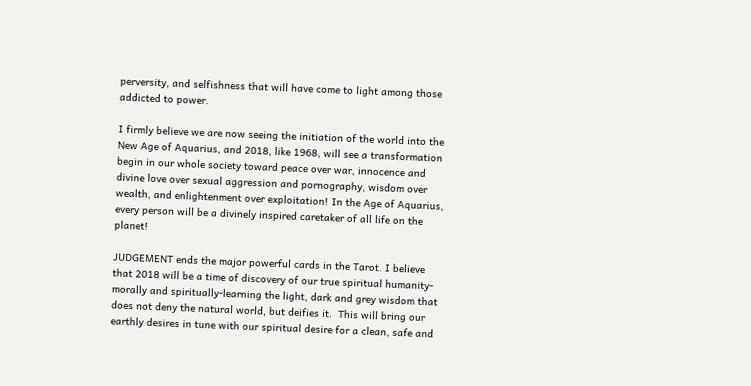perversity, and selfishness that will have come to light among those addicted to power.

I firmly believe we are now seeing the initiation of the world into the New Age of Aquarius, and 2018, like 1968, will see a transformation begin in our whole society toward peace over war, innocence and divine love over sexual aggression and pornography, wisdom over wealth, and enlightenment over exploitation! In the Age of Aquarius, every person will be a divinely inspired caretaker of all life on the planet!

JUDGEMENT ends the major powerful cards in the Tarot. I believe that 2018 will be a time of discovery of our true spiritual humanity-morally and spiritually-learning the light, dark and grey wisdom that does not deny the natural world, but deifies it.  This will bring our earthly desires in tune with our spiritual desire for a clean, safe and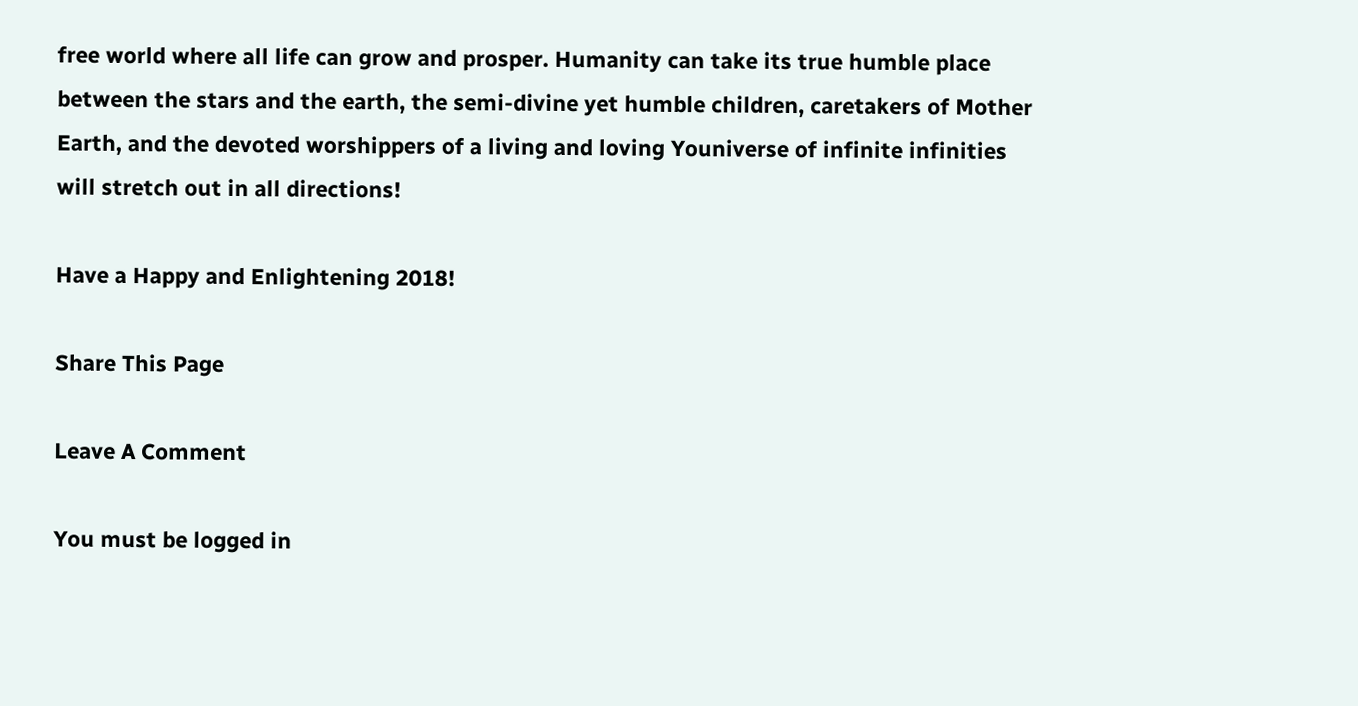free world where all life can grow and prosper. Humanity can take its true humble place between the stars and the earth, the semi-divine yet humble children, caretakers of Mother Earth, and the devoted worshippers of a living and loving Youniverse of infinite infinities will stretch out in all directions!

Have a Happy and Enlightening 2018!

Share This Page

Leave A Comment

You must be logged in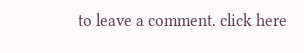to leave a comment. click here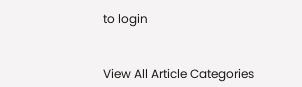to login


View All Article Categories